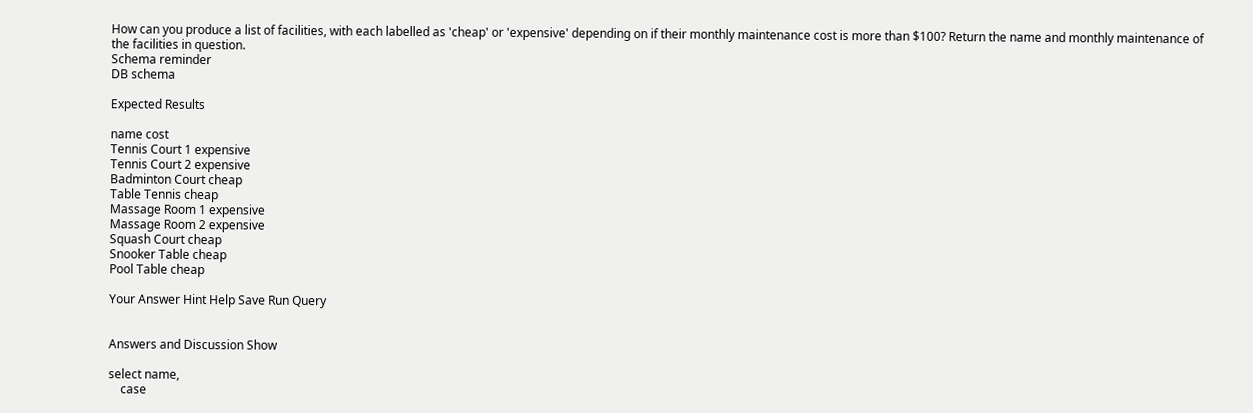How can you produce a list of facilities, with each labelled as 'cheap' or 'expensive' depending on if their monthly maintenance cost is more than $100? Return the name and monthly maintenance of the facilities in question.
Schema reminder
DB schema

Expected Results

name cost
Tennis Court 1 expensive
Tennis Court 2 expensive
Badminton Court cheap
Table Tennis cheap
Massage Room 1 expensive
Massage Room 2 expensive
Squash Court cheap
Snooker Table cheap
Pool Table cheap

Your Answer Hint Help Save Run Query


Answers and Discussion Show

select name,
    case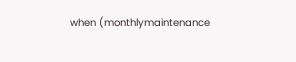when (monthlymaintenance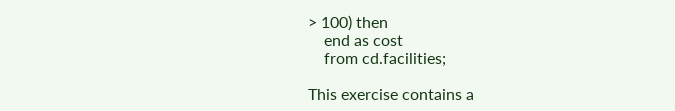> 100) then
    end as cost
    from cd.facilities;

This exercise contains a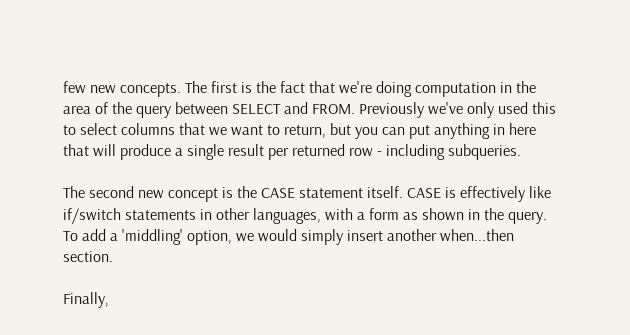few new concepts. The first is the fact that we're doing computation in the area of the query between SELECT and FROM. Previously we've only used this to select columns that we want to return, but you can put anything in here that will produce a single result per returned row - including subqueries.

The second new concept is the CASE statement itself. CASE is effectively like if/switch statements in other languages, with a form as shown in the query. To add a 'middling' option, we would simply insert another when...then section.

Finally,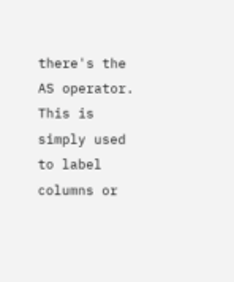there's the AS operator. This is simply used to label columns or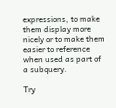expressions, to make them display more nicely or to make them easier to reference when used as part of a subquery.

Try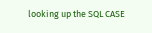looking up the SQL CASE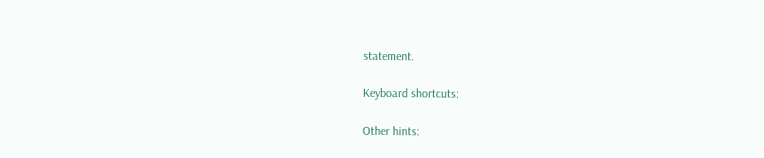statement.

Keyboard shortcuts:

Other hints: